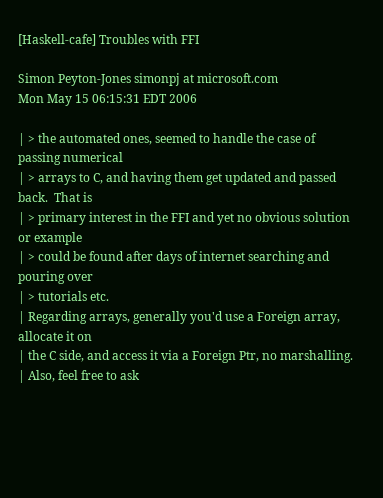[Haskell-cafe] Troubles with FFI

Simon Peyton-Jones simonpj at microsoft.com
Mon May 15 06:15:31 EDT 2006

| > the automated ones, seemed to handle the case of passing numerical
| > arrays to C, and having them get updated and passed back.  That is
| > primary interest in the FFI and yet no obvious solution or example
| > could be found after days of internet searching and pouring over
| > tutorials etc.
| Regarding arrays, generally you'd use a Foreign array, allocate it on
| the C side, and access it via a Foreign Ptr, no marshalling.
| Also, feel free to ask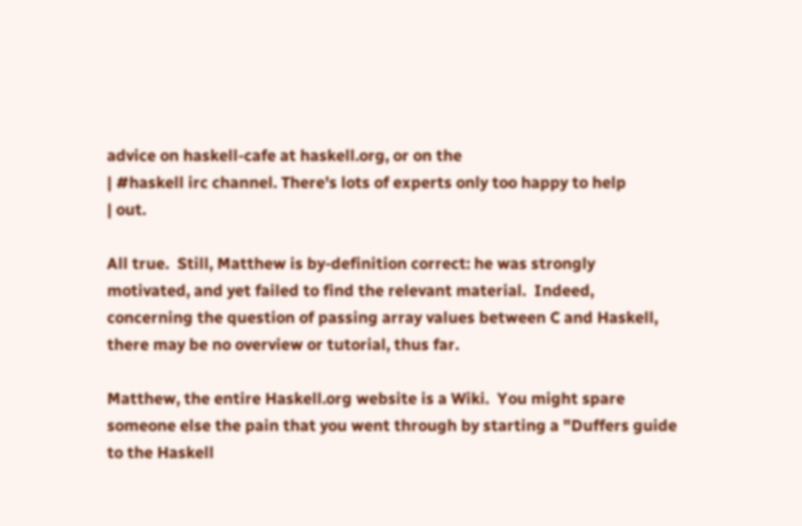advice on haskell-cafe at haskell.org, or on the
| #haskell irc channel. There's lots of experts only too happy to help
| out.

All true.  Still, Matthew is by-definition correct: he was strongly
motivated, and yet failed to find the relevant material.  Indeed,
concerning the question of passing array values between C and Haskell,
there may be no overview or tutorial, thus far.

Matthew, the entire Haskell.org website is a Wiki.  You might spare
someone else the pain that you went through by starting a "Duffers guide
to the Haskell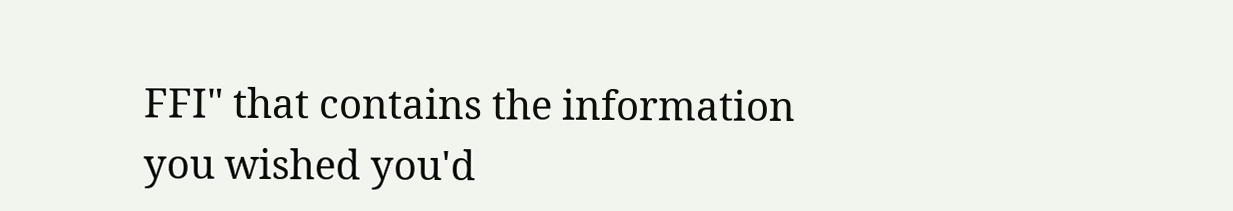FFI" that contains the information you wished you'd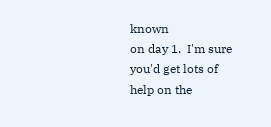known
on day 1.  I'm sure you'd get lots of help on the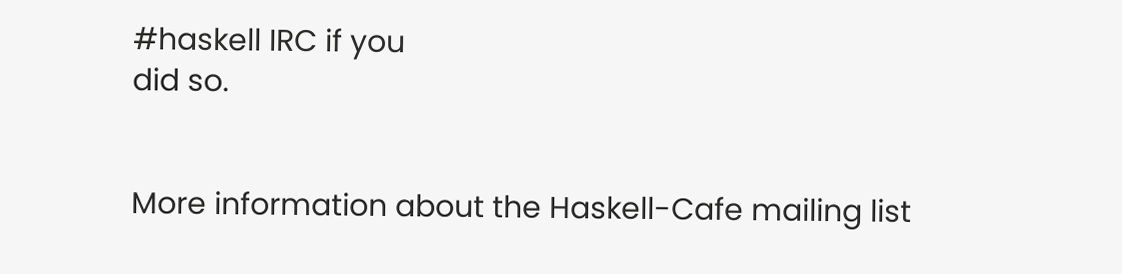#haskell IRC if you
did so.


More information about the Haskell-Cafe mailing list